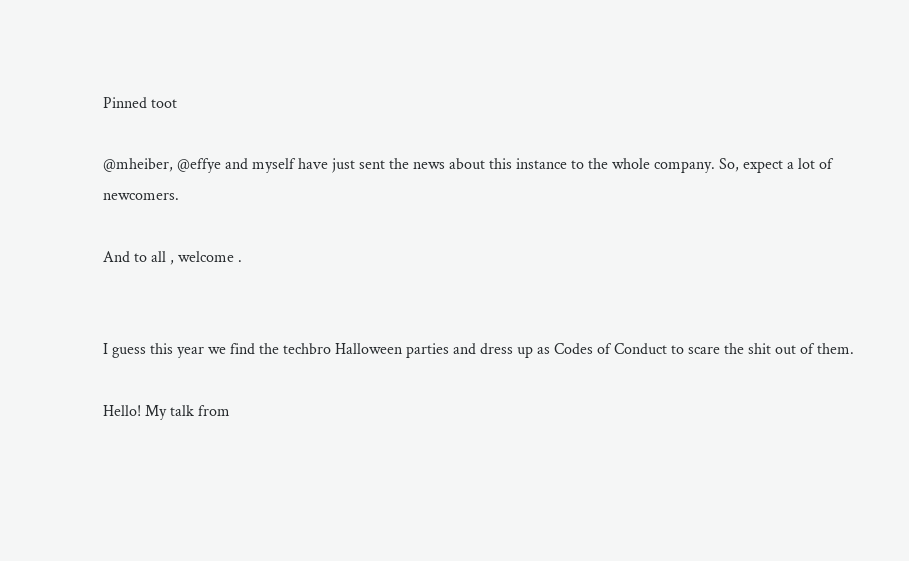Pinned toot

@mheiber, @effye and myself have just sent the news about this instance to the whole company. So, expect a lot of newcomers.

And to all , welcome .


I guess this year we find the techbro Halloween parties and dress up as Codes of Conduct to scare the shit out of them.

Hello! My talk from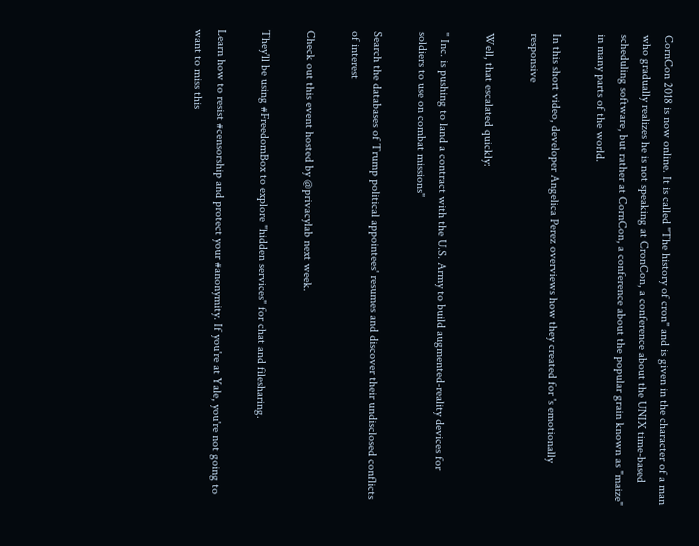CornCon 2018 is now online. It is called "The history of cron" and is given in the character of a man who gradually realizes he is not speaking at CronCon, a conference about the UNIX time-based scheduling software, but rather at CornCon, a conference about the popular grain known as "maize" in many parts of the world.

In this short video, developer Angelica Perez overviews how they created for 's emotionally responsive

Well, that escalated quickly:

" Inc. is pushing to land a contract with the U.S. Army to build augmented-reality devices for soldiers to use on combat missions"

Search the databases of Trump political appointees' resumes and discover their undisclosed conflicts of interest

Check out this event hosted by @privacylab next week.

They'll be using #FreedomBox to explore "hidden services" for chat and filesharing.

Learn how to resist #censorship and protect your #anonymity. If you're at Yale, you're not going to want to miss this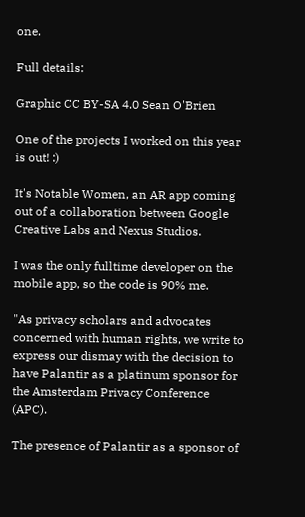one.

Full details:

Graphic CC BY-SA 4.0 Sean O'Brien

One of the projects I worked on this year is out! :)

It's Notable Women, an AR app coming out of a collaboration between Google Creative Labs and Nexus Studios.

I was the only fulltime developer on the mobile app, so the code is 90% me.

"As privacy scholars and advocates concerned with human rights, we write to express our dismay with the decision to have Palantir as a platinum sponsor for the Amsterdam Privacy Conference (APC).

The presence of Palantir as a sponsor of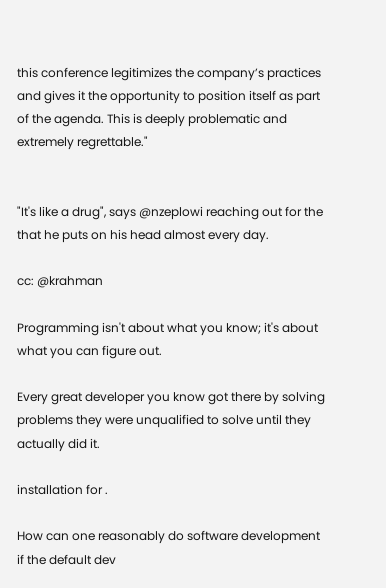this conference legitimizes the company’s practices and gives it the opportunity to position itself as part of the agenda. This is deeply problematic and extremely regrettable."


"It's like a drug", says @nzeplowi reaching out for the that he puts on his head almost every day.

cc: @krahman

Programming isn't about what you know; it's about what you can figure out.

Every great developer you know got there by solving problems they were unqualified to solve until they actually did it.

installation for .

How can one reasonably do software development if the default dev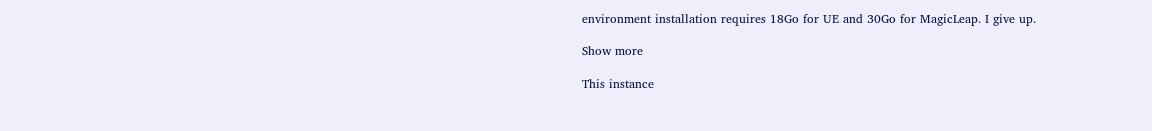environment installation requires 18Go for UE and 30Go for MagicLeap. I give up.

Show more

This instance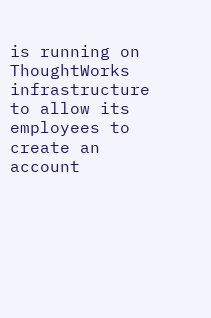is running on ThoughtWorks infrastructure to allow its employees to create an account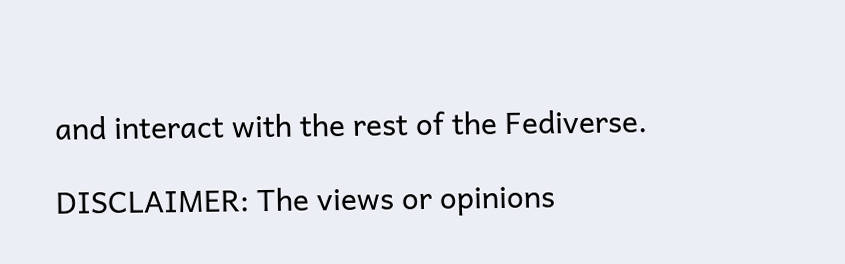and interact with the rest of the Fediverse.

DISCLAIMER: The views or opinions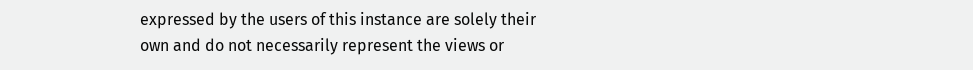expressed by the users of this instance are solely their own and do not necessarily represent the views or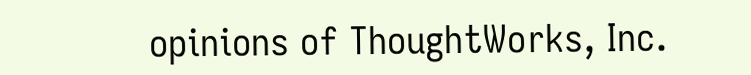opinions of ThoughtWorks, Inc.